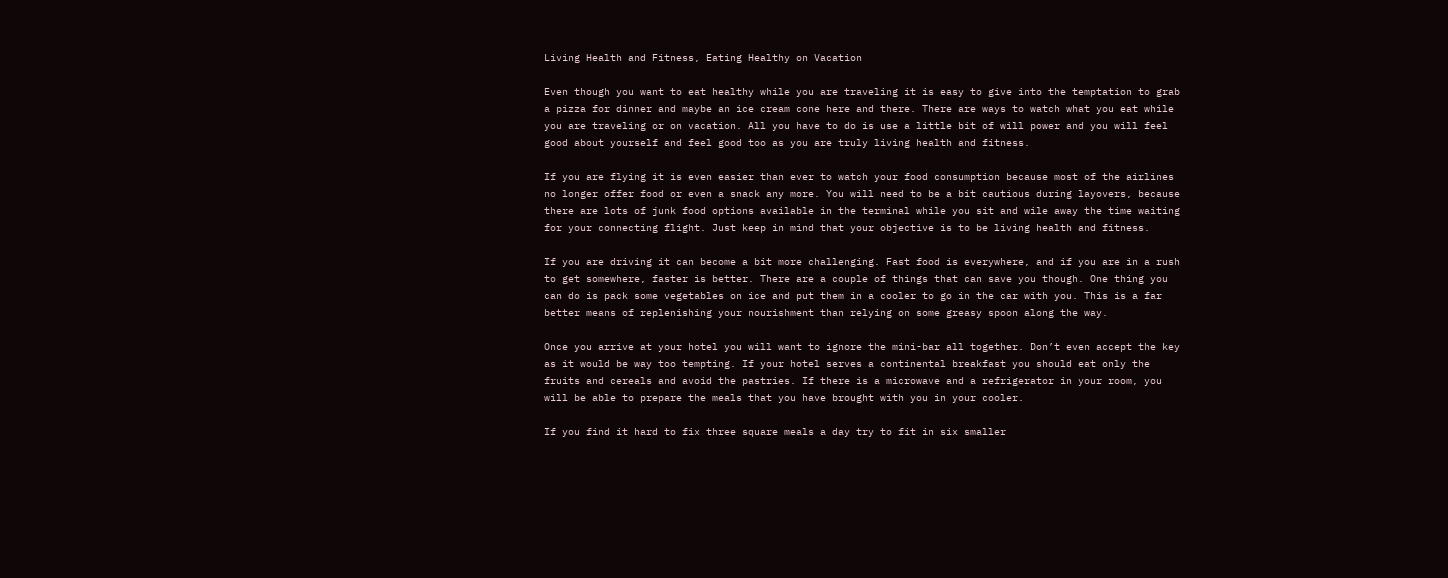Living Health and Fitness, Eating Healthy on Vacation

Even though you want to eat healthy while you are traveling it is easy to give into the temptation to grab a pizza for dinner and maybe an ice cream cone here and there. There are ways to watch what you eat while you are traveling or on vacation. All you have to do is use a little bit of will power and you will feel good about yourself and feel good too as you are truly living health and fitness.

If you are flying it is even easier than ever to watch your food consumption because most of the airlines no longer offer food or even a snack any more. You will need to be a bit cautious during layovers, because there are lots of junk food options available in the terminal while you sit and wile away the time waiting for your connecting flight. Just keep in mind that your objective is to be living health and fitness.

If you are driving it can become a bit more challenging. Fast food is everywhere, and if you are in a rush to get somewhere, faster is better. There are a couple of things that can save you though. One thing you can do is pack some vegetables on ice and put them in a cooler to go in the car with you. This is a far better means of replenishing your nourishment than relying on some greasy spoon along the way.

Once you arrive at your hotel you will want to ignore the mini-bar all together. Don’t even accept the key as it would be way too tempting. If your hotel serves a continental breakfast you should eat only the fruits and cereals and avoid the pastries. If there is a microwave and a refrigerator in your room, you will be able to prepare the meals that you have brought with you in your cooler.

If you find it hard to fix three square meals a day try to fit in six smaller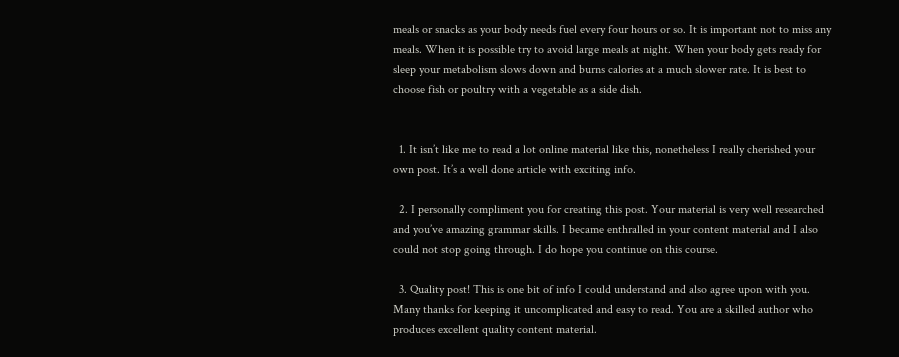meals or snacks as your body needs fuel every four hours or so. It is important not to miss any meals. When it is possible try to avoid large meals at night. When your body gets ready for sleep your metabolism slows down and burns calories at a much slower rate. It is best to choose fish or poultry with a vegetable as a side dish.


  1. It isn’t like me to read a lot online material like this, nonetheless I really cherished your own post. It’s a well done article with exciting info.

  2. I personally compliment you for creating this post. Your material is very well researched and you’ve amazing grammar skills. I became enthralled in your content material and I also could not stop going through. I do hope you continue on this course.

  3. Quality post! This is one bit of info I could understand and also agree upon with you. Many thanks for keeping it uncomplicated and easy to read. You are a skilled author who produces excellent quality content material.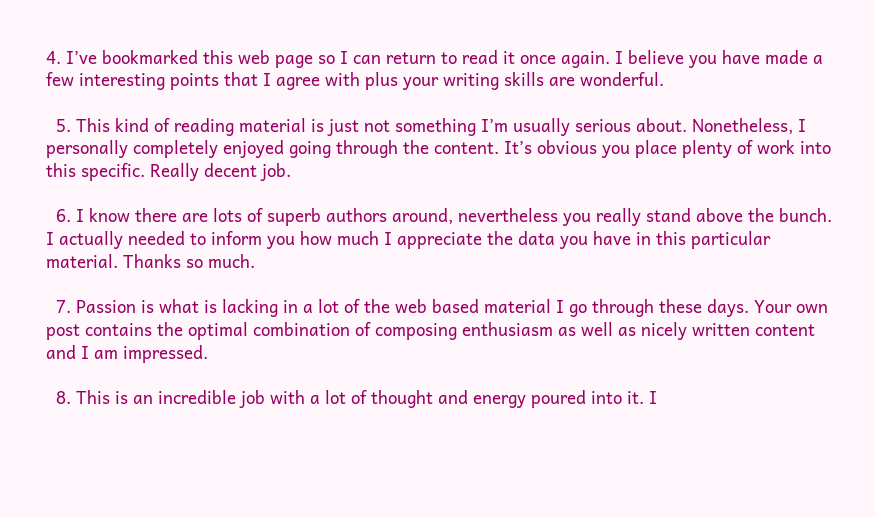4. I’ve bookmarked this web page so I can return to read it once again. I believe you have made a few interesting points that I agree with plus your writing skills are wonderful.

  5. This kind of reading material is just not something I’m usually serious about. Nonetheless, I personally completely enjoyed going through the content. It’s obvious you place plenty of work into this specific. Really decent job.

  6. I know there are lots of superb authors around, nevertheless you really stand above the bunch. I actually needed to inform you how much I appreciate the data you have in this particular material. Thanks so much.

  7. Passion is what is lacking in a lot of the web based material I go through these days. Your own post contains the optimal combination of composing enthusiasm as well as nicely written content and I am impressed.

  8. This is an incredible job with a lot of thought and energy poured into it. I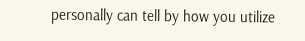personally can tell by how you utilize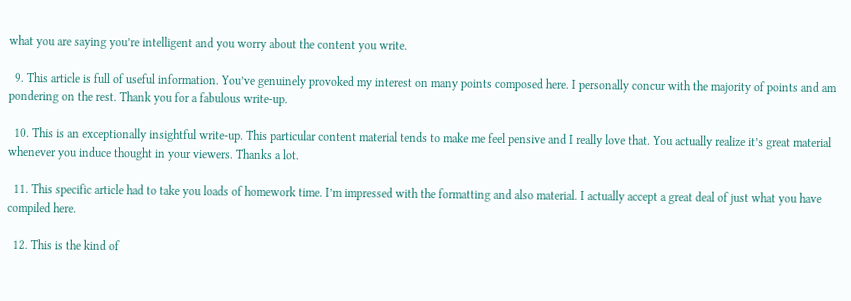what you are saying you’re intelligent and you worry about the content you write.

  9. This article is full of useful information. You’ve genuinely provoked my interest on many points composed here. I personally concur with the majority of points and am pondering on the rest. Thank you for a fabulous write-up.

  10. This is an exceptionally insightful write-up. This particular content material tends to make me feel pensive and I really love that. You actually realize it’s great material whenever you induce thought in your viewers. Thanks a lot.

  11. This specific article had to take you loads of homework time. I’m impressed with the formatting and also material. I actually accept a great deal of just what you have compiled here.

  12. This is the kind of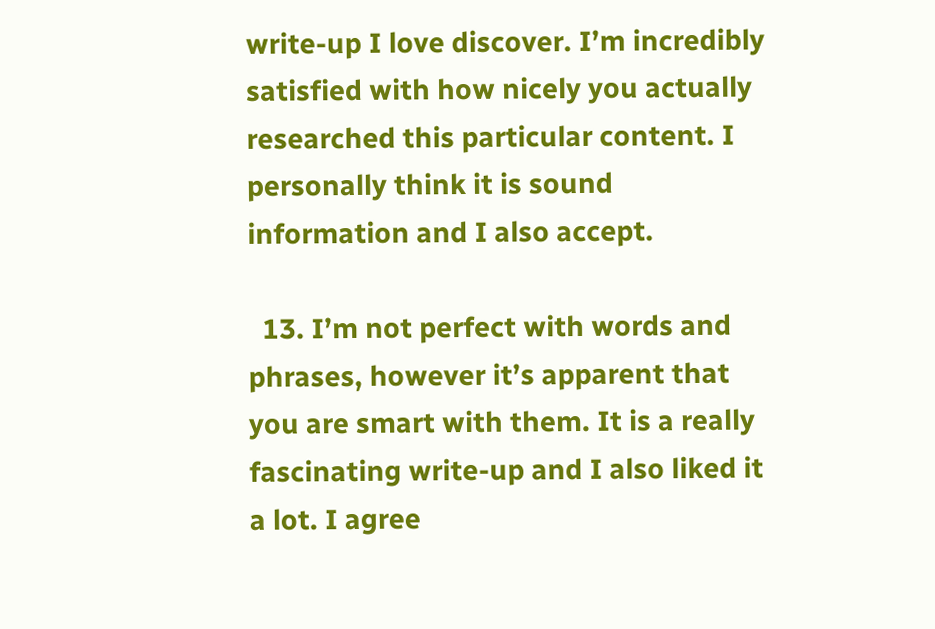write-up I love discover. I’m incredibly satisfied with how nicely you actually researched this particular content. I personally think it is sound information and I also accept.

  13. I’m not perfect with words and phrases, however it’s apparent that you are smart with them. It is a really fascinating write-up and I also liked it a lot. I agree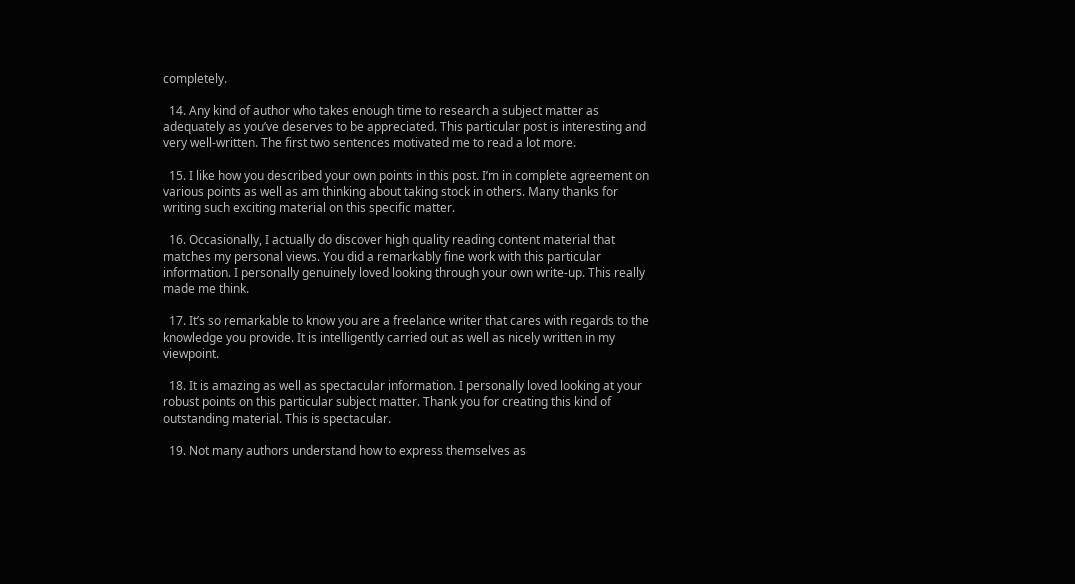completely.

  14. Any kind of author who takes enough time to research a subject matter as adequately as you’ve deserves to be appreciated. This particular post is interesting and very well-written. The first two sentences motivated me to read a lot more.

  15. I like how you described your own points in this post. I’m in complete agreement on various points as well as am thinking about taking stock in others. Many thanks for writing such exciting material on this specific matter.

  16. Occasionally, I actually do discover high quality reading content material that matches my personal views. You did a remarkably fine work with this particular information. I personally genuinely loved looking through your own write-up. This really made me think.

  17. It’s so remarkable to know you are a freelance writer that cares with regards to the knowledge you provide. It is intelligently carried out as well as nicely written in my viewpoint.

  18. It is amazing as well as spectacular information. I personally loved looking at your robust points on this particular subject matter. Thank you for creating this kind of outstanding material. This is spectacular.

  19. Not many authors understand how to express themselves as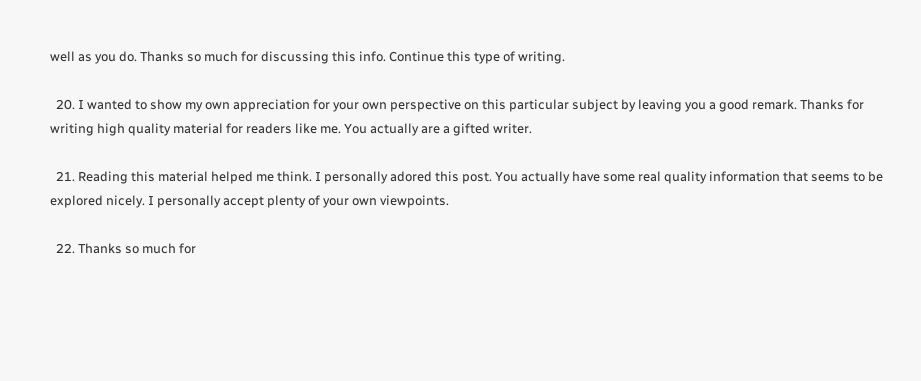well as you do. Thanks so much for discussing this info. Continue this type of writing.

  20. I wanted to show my own appreciation for your own perspective on this particular subject by leaving you a good remark. Thanks for writing high quality material for readers like me. You actually are a gifted writer.

  21. Reading this material helped me think. I personally adored this post. You actually have some real quality information that seems to be explored nicely. I personally accept plenty of your own viewpoints.

  22. Thanks so much for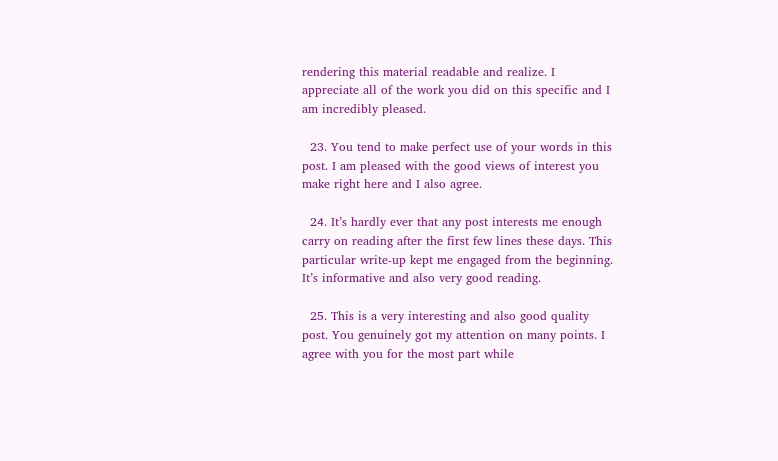rendering this material readable and realize. I appreciate all of the work you did on this specific and I am incredibly pleased.

  23. You tend to make perfect use of your words in this post. I am pleased with the good views of interest you make right here and I also agree.

  24. It’s hardly ever that any post interests me enough carry on reading after the first few lines these days. This particular write-up kept me engaged from the beginning. It’s informative and also very good reading.

  25. This is a very interesting and also good quality post. You genuinely got my attention on many points. I agree with you for the most part while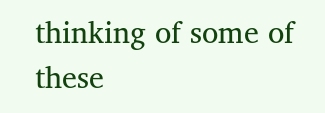thinking of some of these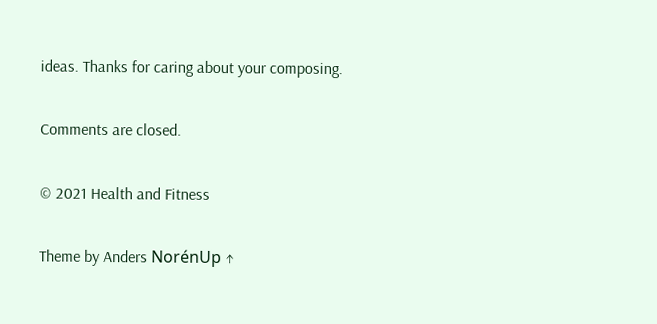ideas. Thanks for caring about your composing.

Comments are closed.

© 2021 Health and Fitness

Theme by Anders NorénUp ↑